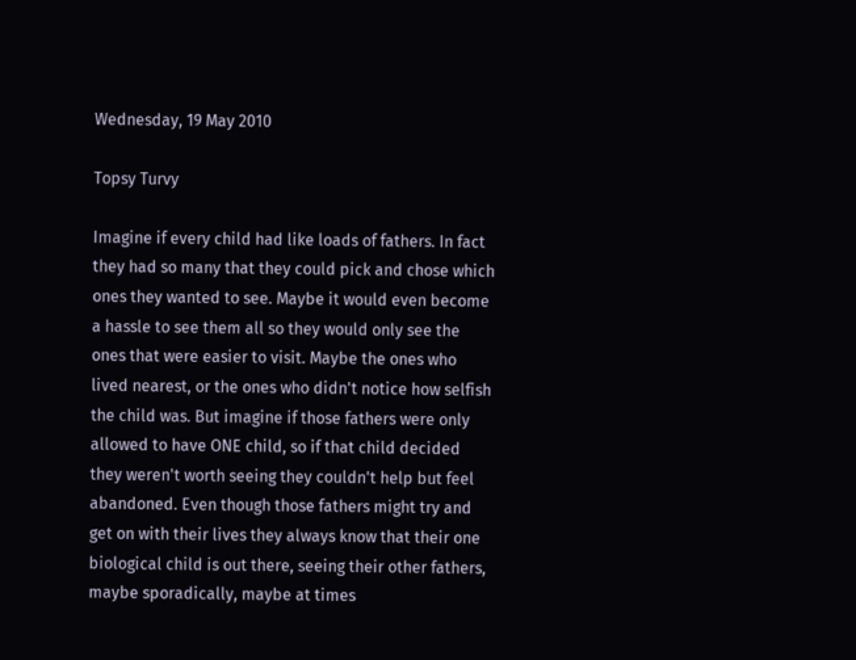Wednesday, 19 May 2010

Topsy Turvy

Imagine if every child had like loads of fathers. In fact they had so many that they could pick and chose which ones they wanted to see. Maybe it would even become a hassle to see them all so they would only see the ones that were easier to visit. Maybe the ones who lived nearest, or the ones who didn't notice how selfish the child was. But imagine if those fathers were only allowed to have ONE child, so if that child decided they weren't worth seeing they couldn't help but feel abandoned. Even though those fathers might try and get on with their lives they always know that their one biological child is out there, seeing their other fathers, maybe sporadically, maybe at times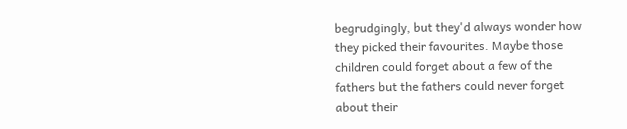begrudgingly, but they'd always wonder how they picked their favourites. Maybe those children could forget about a few of the fathers but the fathers could never forget about their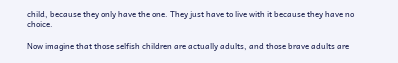child, because they only have the one. They just have to live with it because they have no choice.

Now imagine that those selfish children are actually adults, and those brave adults are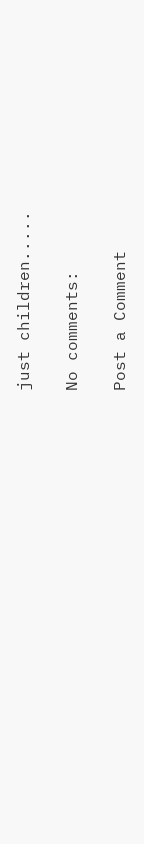just children.....

No comments:

Post a Comment